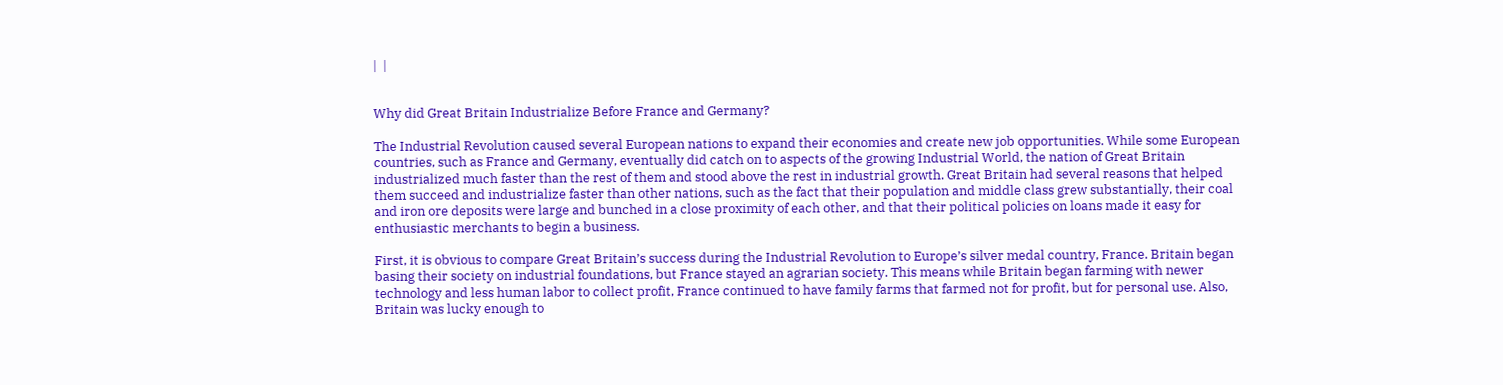|  |


Why did Great Britain Industrialize Before France and Germany?

The Industrial Revolution caused several European nations to expand their economies and create new job opportunities. While some European countries, such as France and Germany, eventually did catch on to aspects of the growing Industrial World, the nation of Great Britain industrialized much faster than the rest of them and stood above the rest in industrial growth. Great Britain had several reasons that helped them succeed and industrialize faster than other nations, such as the fact that their population and middle class grew substantially, their coal and iron ore deposits were large and bunched in a close proximity of each other, and that their political policies on loans made it easy for enthusiastic merchants to begin a business.

First, it is obvious to compare Great Britain’s success during the Industrial Revolution to Europe’s silver medal country, France. Britain began basing their society on industrial foundations, but France stayed an agrarian society. This means while Britain began farming with newer technology and less human labor to collect profit, France continued to have family farms that farmed not for profit, but for personal use. Also, Britain was lucky enough to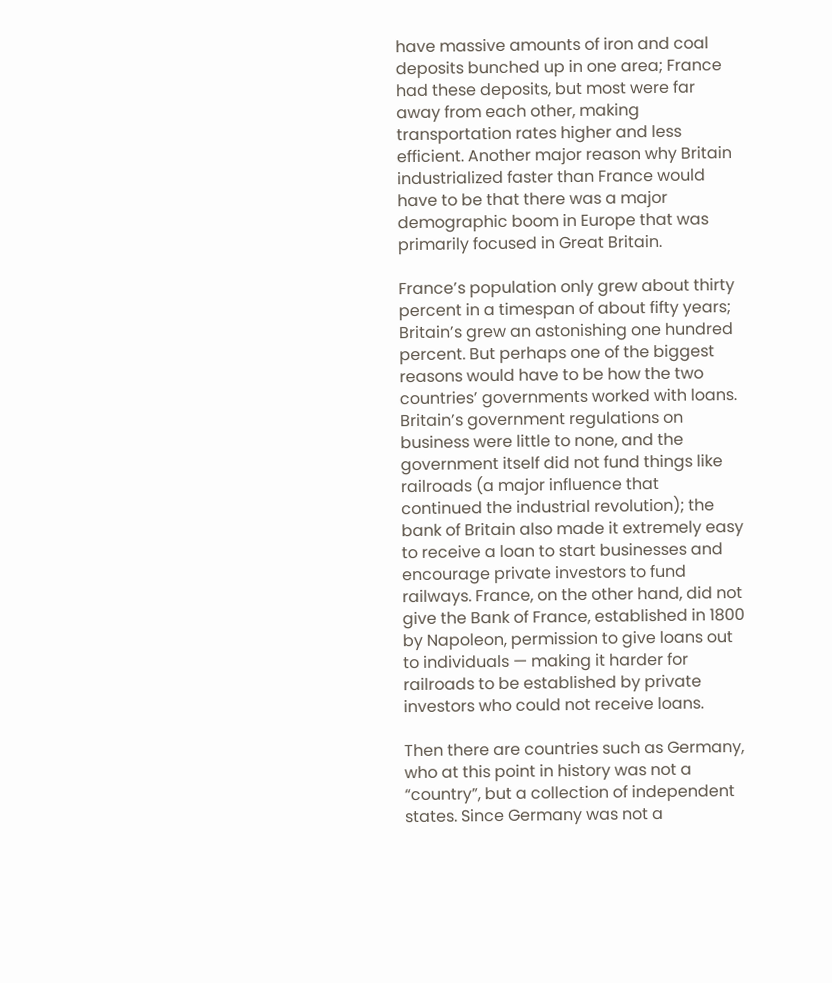have massive amounts of iron and coal deposits bunched up in one area; France had these deposits, but most were far away from each other, making transportation rates higher and less efficient. Another major reason why Britain industrialized faster than France would have to be that there was a major demographic boom in Europe that was primarily focused in Great Britain.

France’s population only grew about thirty percent in a timespan of about fifty years; Britain’s grew an astonishing one hundred percent. But perhaps one of the biggest reasons would have to be how the two countries’ governments worked with loans. Britain’s government regulations on business were little to none, and the government itself did not fund things like railroads (a major influence that continued the industrial revolution); the bank of Britain also made it extremely easy to receive a loan to start businesses and encourage private investors to fund railways. France, on the other hand, did not give the Bank of France, established in 1800 by Napoleon, permission to give loans out to individuals — making it harder for railroads to be established by private investors who could not receive loans.

Then there are countries such as Germany, who at this point in history was not a “country”, but a collection of independent states. Since Germany was not a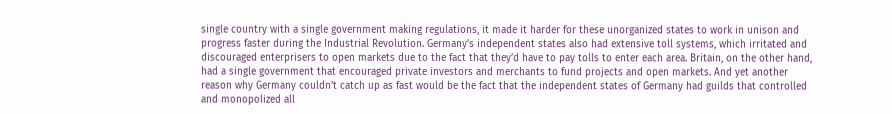single country with a single government making regulations, it made it harder for these unorganized states to work in unison and progress faster during the Industrial Revolution. Germany’s independent states also had extensive toll systems, which irritated and discouraged enterprisers to open markets due to the fact that they’d have to pay tolls to enter each area. Britain, on the other hand, had a single government that encouraged private investors and merchants to fund projects and open markets. And yet another reason why Germany couldn’t catch up as fast would be the fact that the independent states of Germany had guilds that controlled and monopolized all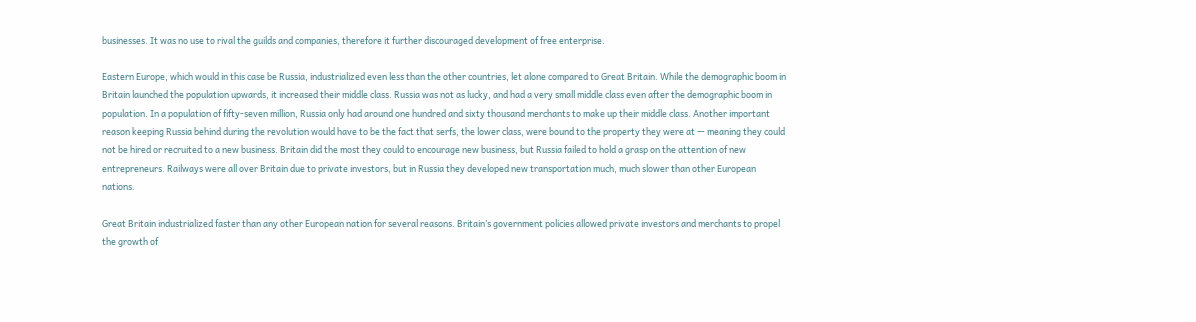businesses. It was no use to rival the guilds and companies, therefore it further discouraged development of free enterprise.

Eastern Europe, which would in this case be Russia, industrialized even less than the other countries, let alone compared to Great Britain. While the demographic boom in Britain launched the population upwards, it increased their middle class. Russia was not as lucky, and had a very small middle class even after the demographic boom in population. In a population of fifty-seven million, Russia only had around one hundred and sixty thousand merchants to make up their middle class. Another important reason keeping Russia behind during the revolution would have to be the fact that serfs, the lower class, were bound to the property they were at — meaning they could not be hired or recruited to a new business. Britain did the most they could to encourage new business, but Russia failed to hold a grasp on the attention of new entrepreneurs. Railways were all over Britain due to private investors, but in Russia they developed new transportation much, much slower than other European nations.

Great Britain industrialized faster than any other European nation for several reasons. Britain’s government policies allowed private investors and merchants to propel the growth of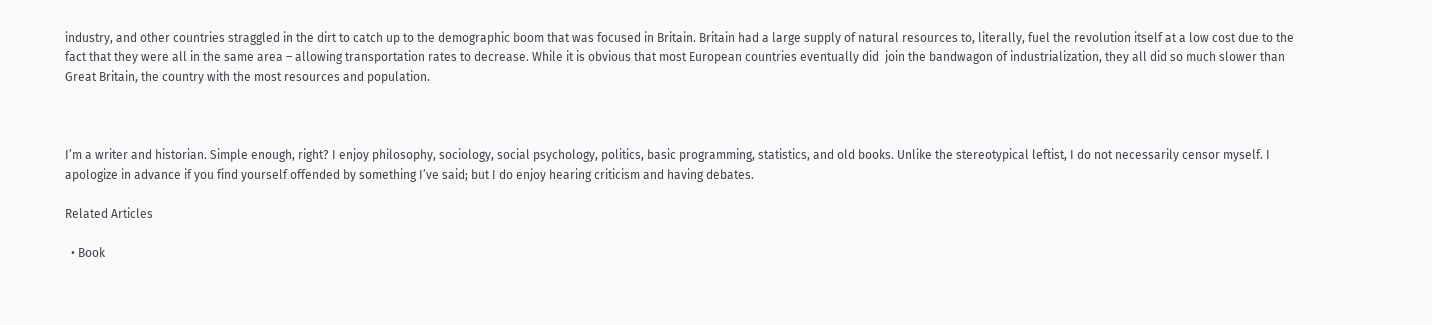industry, and other countries straggled in the dirt to catch up to the demographic boom that was focused in Britain. Britain had a large supply of natural resources to, literally, fuel the revolution itself at a low cost due to the fact that they were all in the same area – allowing transportation rates to decrease. While it is obvious that most European countries eventually did  join the bandwagon of industrialization, they all did so much slower than Great Britain, the country with the most resources and population.



I’m a writer and historian. Simple enough, right? I enjoy philosophy, sociology, social psychology, politics, basic programming, statistics, and old books. Unlike the stereotypical leftist, I do not necessarily censor myself. I apologize in advance if you find yourself offended by something I’ve said; but I do enjoy hearing criticism and having debates.

Related Articles

  • Book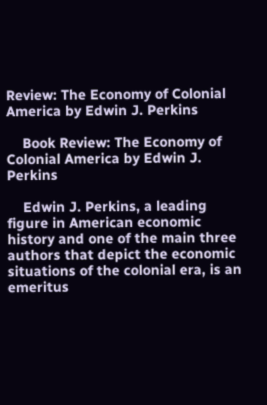Review: The Economy of Colonial America by Edwin J. Perkins

    Book Review: The Economy of Colonial America by Edwin J. Perkins

    Edwin J. Perkins, a leading figure in American economic history and one of the main three authors that depict the economic situations of the colonial era, is an emeritus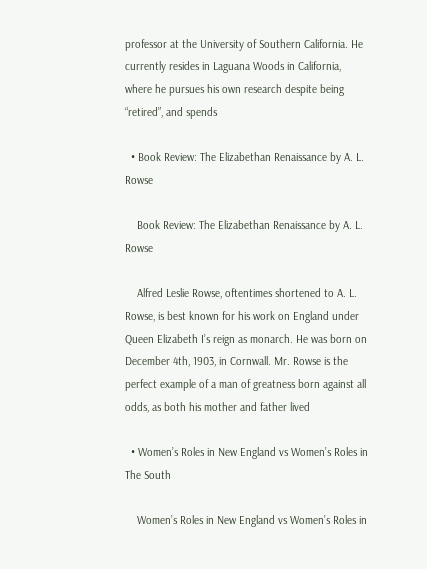professor at the University of Southern California. He currently resides in Laguana Woods in California, where he pursues his own research despite being “retired”, and spends

  • Book Review: The Elizabethan Renaissance by A. L. Rowse

    Book Review: The Elizabethan Renaissance by A. L. Rowse

    Alfred Leslie Rowse, oftentimes shortened to A. L. Rowse, is best known for his work on England under Queen Elizabeth I’s reign as monarch. He was born on December 4th, 1903, in Cornwall. Mr. Rowse is the perfect example of a man of greatness born against all odds, as both his mother and father lived

  • Women’s Roles in New England vs Women’s Roles in The South

    Women’s Roles in New England vs Women’s Roles in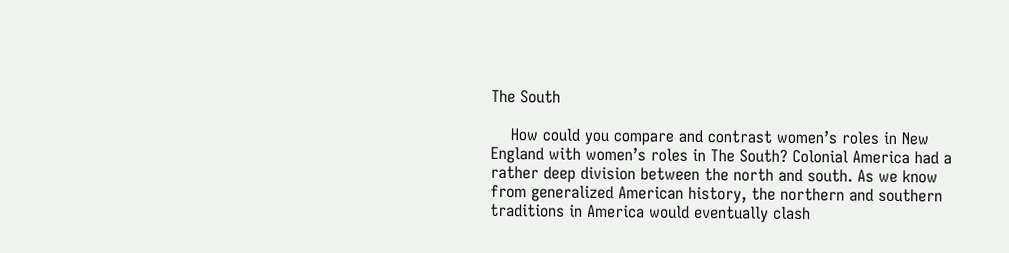The South

    How could you compare and contrast women’s roles in New England with women’s roles in The South? Colonial America had a rather deep division between the north and south. As we know from generalized American history, the northern and southern traditions in America would eventually clash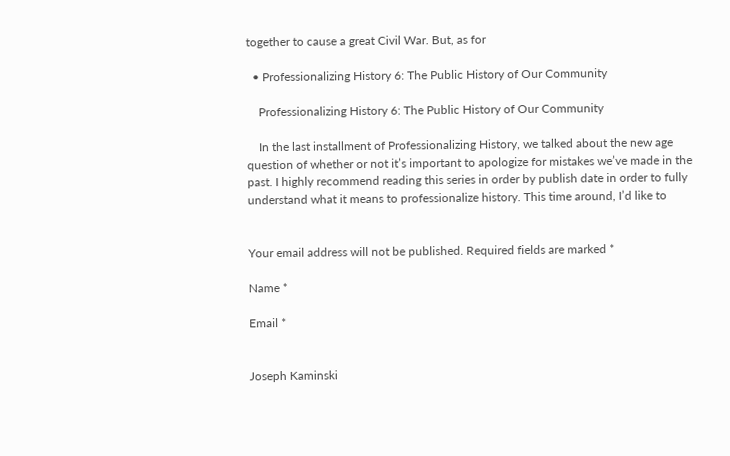together to cause a great Civil War. But, as for

  • Professionalizing History 6: The Public History of Our Community

    Professionalizing History 6: The Public History of Our Community

    In the last installment of Professionalizing History, we talked about the new age question of whether or not it’s important to apologize for mistakes we’ve made in the past. I highly recommend reading this series in order by publish date in order to fully understand what it means to professionalize history. This time around, I’d like to


Your email address will not be published. Required fields are marked *

Name *

Email *


Joseph Kaminski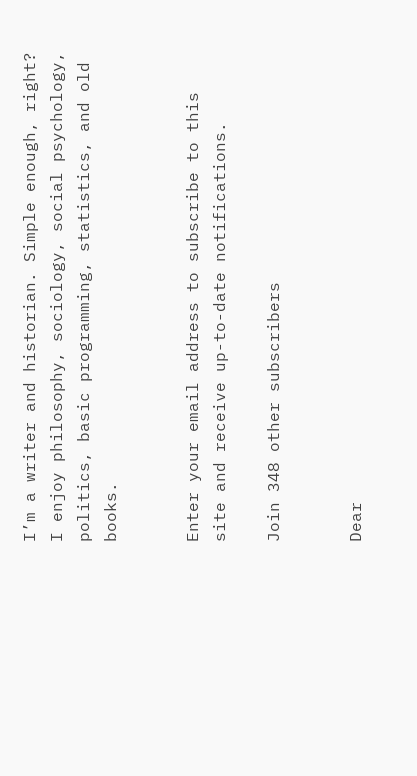I’m a writer and historian. Simple enough, right? I enjoy philosophy, sociology, social psychology, politics, basic programming, statistics, and old books.


Enter your email address to subscribe to this site and receive up-to-date notifications.

Join 348 other subscribers


Dear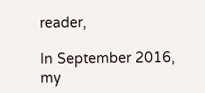reader,

In September 2016, my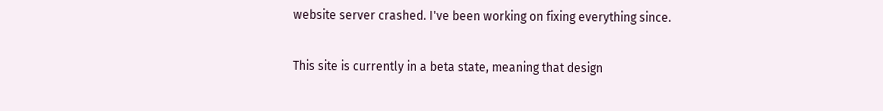website server crashed. I've been working on fixing everything since.

This site is currently in a beta state, meaning that design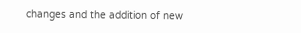changes and the addition of new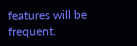features will be frequent.